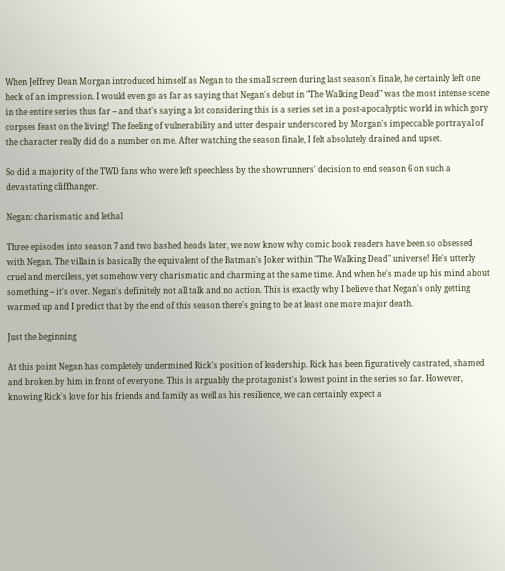When Jeffrey Dean Morgan introduced himself as Negan to the small screen during last season's finale, he certainly left one heck of an impression. I would even go as far as saying that Negan's debut in "The Walking Dead" was the most intense scene in the entire series thus far -- and that's saying a lot considering this is a series set in a post-apocalyptic world in which gory corpses feast on the living! The feeling of vulnerability and utter despair underscored by Morgan's impeccable portrayal of the character really did do a number on me. After watching the season finale, I felt absolutely drained and upset.

So did a majority of the TWD fans who were left speechless by the showrunners' decision to end season 6 on such a devastating cliffhanger.

Negan: charismatic and lethal

Three episodes into season 7 and two bashed heads later, we now know why comic book readers have been so obsessed with Negan. The villain is basically the equivalent of the Batman's Joker within "The Walking Dead" universe! He's utterly cruel and merciless, yet somehow very charismatic and charming at the same time. And when he's made up his mind about something -- it's over. Negan's definitely not all talk and no action. This is exactly why I believe that Negan's only getting warmed up and I predict that by the end of this season there's going to be at least one more major death.

Just the beginning

At this point Negan has completely undermined Rick's position of leadership. Rick has been figuratively castrated, shamed and broken by him in front of everyone. This is arguably the protagonist's lowest point in the series so far. However, knowing Rick's love for his friends and family as well as his resilience, we can certainly expect a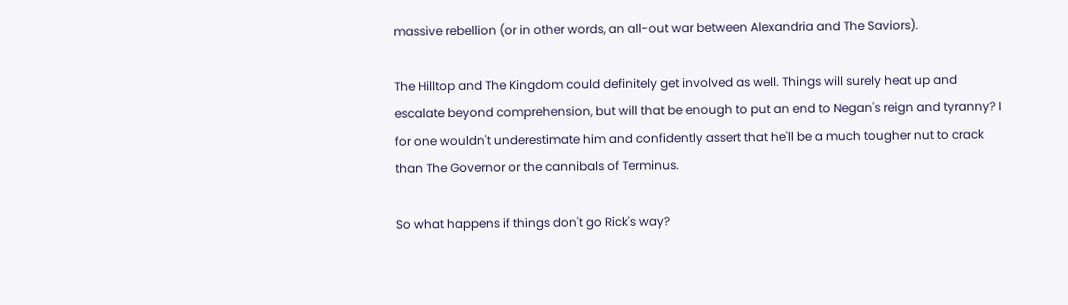massive rebellion (or in other words, an all-out war between Alexandria and The Saviors).

The Hilltop and The Kingdom could definitely get involved as well. Things will surely heat up and escalate beyond comprehension, but will that be enough to put an end to Negan's reign and tyranny? I for one wouldn't underestimate him and confidently assert that he'll be a much tougher nut to crack than The Governor or the cannibals of Terminus.

So what happens if things don't go Rick's way?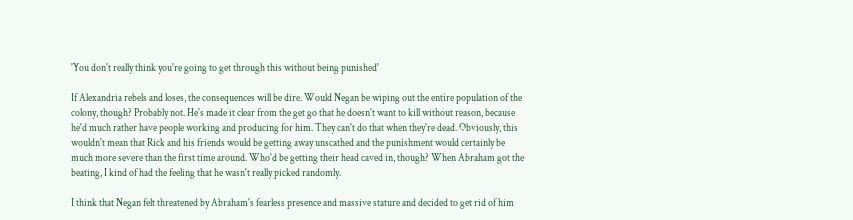'You don't really think you're going to get through this without being punished'

If Alexandria rebels and loses, the consequences will be dire. Would Negan be wiping out the entire population of the colony, though? Probably not. He's made it clear from the get go that he doesn't want to kill without reason, because he'd much rather have people working and producing for him. They can't do that when they're dead. Obviously, this wouldn't mean that Rick and his friends would be getting away unscathed and the punishment would certainly be much more severe than the first time around. Who'd be getting their head caved in, though? When Abraham got the beating, I kind of had the feeling that he wasn't really picked randomly.

I think that Negan felt threatened by Abraham's fearless presence and massive stature and decided to get rid of him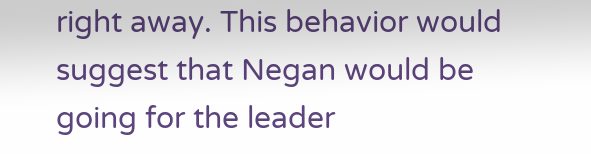right away. This behavior would suggest that Negan would be going for the leader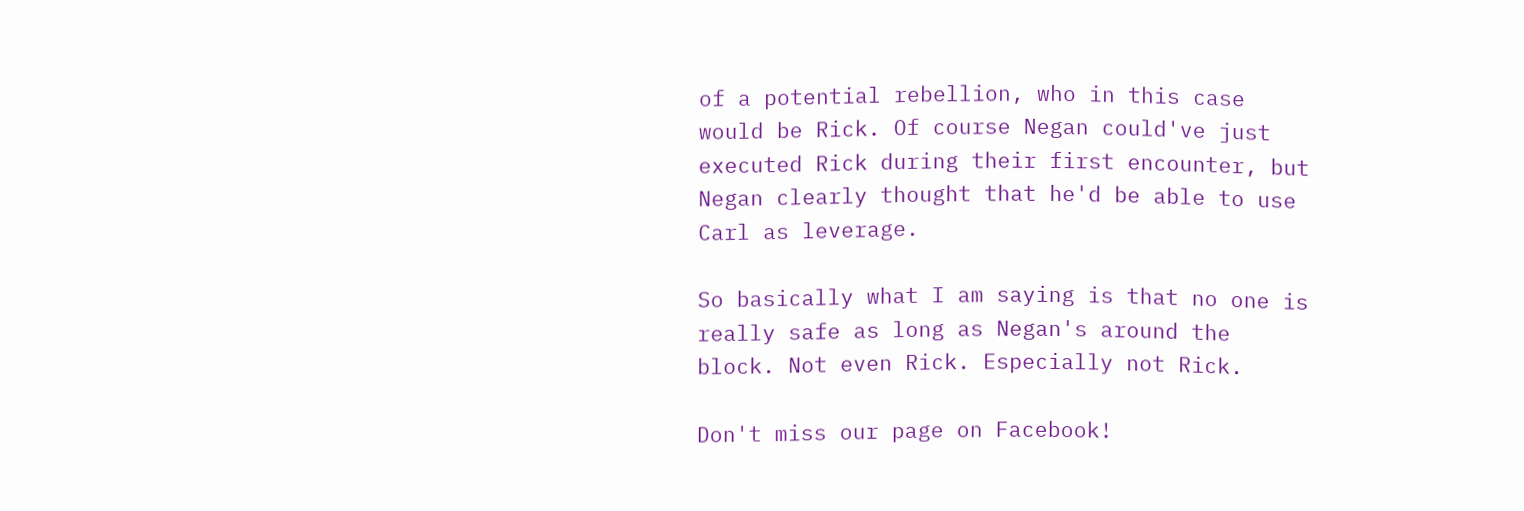of a potential rebellion, who in this case would be Rick. Of course Negan could've just executed Rick during their first encounter, but Negan clearly thought that he'd be able to use Carl as leverage.

So basically what I am saying is that no one is really safe as long as Negan's around the block. Not even Rick. Especially not Rick.

Don't miss our page on Facebook!